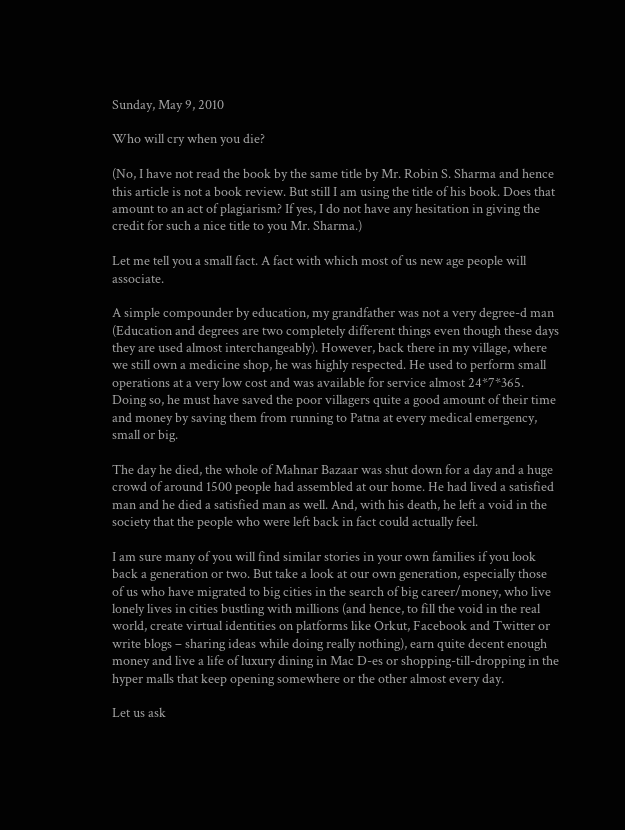Sunday, May 9, 2010

Who will cry when you die?

(No, I have not read the book by the same title by Mr. Robin S. Sharma and hence this article is not a book review. But still I am using the title of his book. Does that amount to an act of plagiarism? If yes, I do not have any hesitation in giving the credit for such a nice title to you Mr. Sharma.)

Let me tell you a small fact. A fact with which most of us new age people will associate.

A simple compounder by education, my grandfather was not a very degree-d man (Education and degrees are two completely different things even though these days they are used almost interchangeably). However, back there in my village, where we still own a medicine shop, he was highly respected. He used to perform small operations at a very low cost and was available for service almost 24*7*365. Doing so, he must have saved the poor villagers quite a good amount of their time and money by saving them from running to Patna at every medical emergency, small or big.

The day he died, the whole of Mahnar Bazaar was shut down for a day and a huge crowd of around 1500 people had assembled at our home. He had lived a satisfied man and he died a satisfied man as well. And, with his death, he left a void in the society that the people who were left back in fact could actually feel.

I am sure many of you will find similar stories in your own families if you look back a generation or two. But take a look at our own generation, especially those of us who have migrated to big cities in the search of big career/money, who live lonely lives in cities bustling with millions (and hence, to fill the void in the real world, create virtual identities on platforms like Orkut, Facebook and Twitter or write blogs – sharing ideas while doing really nothing), earn quite decent enough money and live a life of luxury dining in Mac D-es or shopping-till-dropping in the hyper malls that keep opening somewhere or the other almost every day.

Let us ask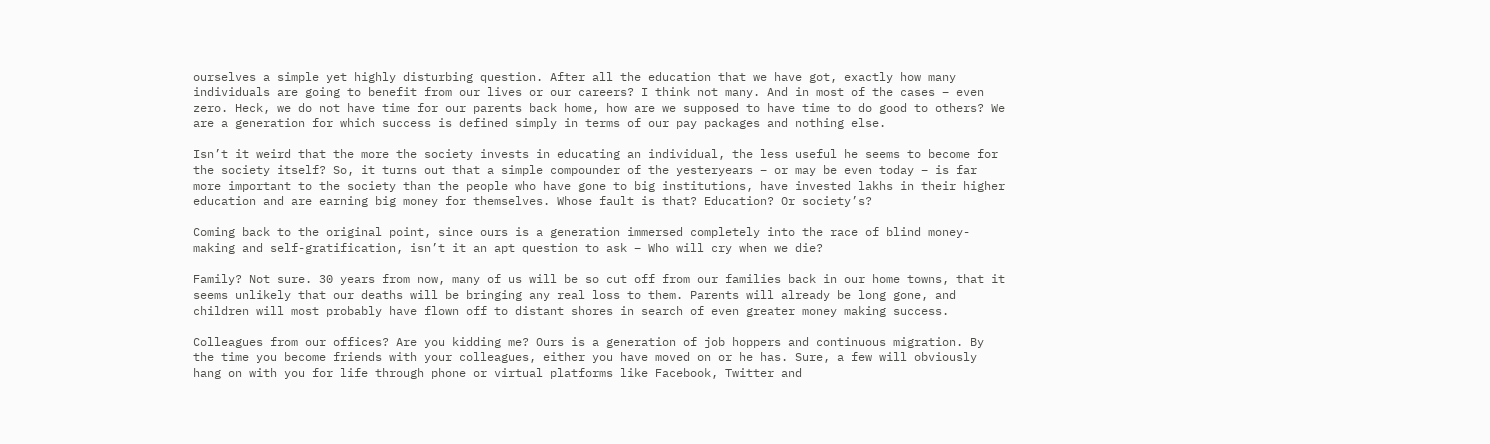ourselves a simple yet highly disturbing question. After all the education that we have got, exactly how many individuals are going to benefit from our lives or our careers? I think not many. And in most of the cases – even zero. Heck, we do not have time for our parents back home, how are we supposed to have time to do good to others? We are a generation for which success is defined simply in terms of our pay packages and nothing else.

Isn’t it weird that the more the society invests in educating an individual, the less useful he seems to become for the society itself? So, it turns out that a simple compounder of the yesteryears – or may be even today – is far more important to the society than the people who have gone to big institutions, have invested lakhs in their higher education and are earning big money for themselves. Whose fault is that? Education? Or society’s?

Coming back to the original point, since ours is a generation immersed completely into the race of blind money-making and self-gratification, isn’t it an apt question to ask – Who will cry when we die?

Family? Not sure. 30 years from now, many of us will be so cut off from our families back in our home towns, that it seems unlikely that our deaths will be bringing any real loss to them. Parents will already be long gone, and children will most probably have flown off to distant shores in search of even greater money making success.

Colleagues from our offices? Are you kidding me? Ours is a generation of job hoppers and continuous migration. By the time you become friends with your colleagues, either you have moved on or he has. Sure, a few will obviously hang on with you for life through phone or virtual platforms like Facebook, Twitter and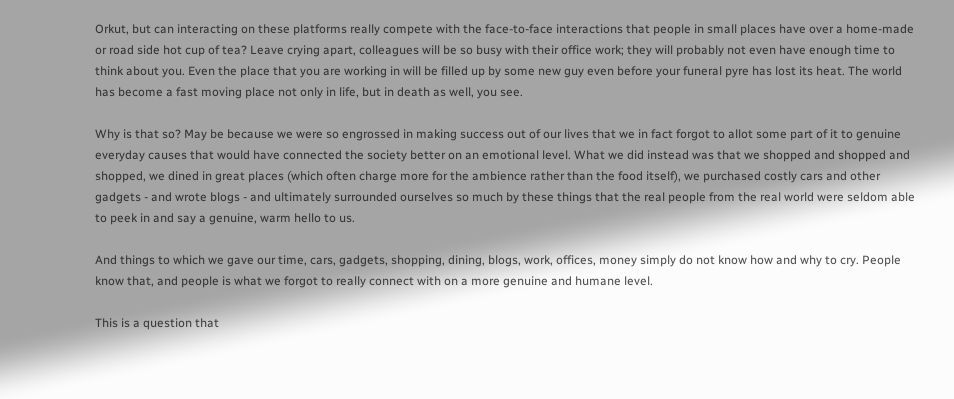Orkut, but can interacting on these platforms really compete with the face-to-face interactions that people in small places have over a home-made or road side hot cup of tea? Leave crying apart, colleagues will be so busy with their office work; they will probably not even have enough time to think about you. Even the place that you are working in will be filled up by some new guy even before your funeral pyre has lost its heat. The world has become a fast moving place not only in life, but in death as well, you see.

Why is that so? May be because we were so engrossed in making success out of our lives that we in fact forgot to allot some part of it to genuine everyday causes that would have connected the society better on an emotional level. What we did instead was that we shopped and shopped and shopped, we dined in great places (which often charge more for the ambience rather than the food itself), we purchased costly cars and other gadgets - and wrote blogs - and ultimately surrounded ourselves so much by these things that the real people from the real world were seldom able to peek in and say a genuine, warm hello to us.

And things to which we gave our time, cars, gadgets, shopping, dining, blogs, work, offices, money simply do not know how and why to cry. People know that, and people is what we forgot to really connect with on a more genuine and humane level.

This is a question that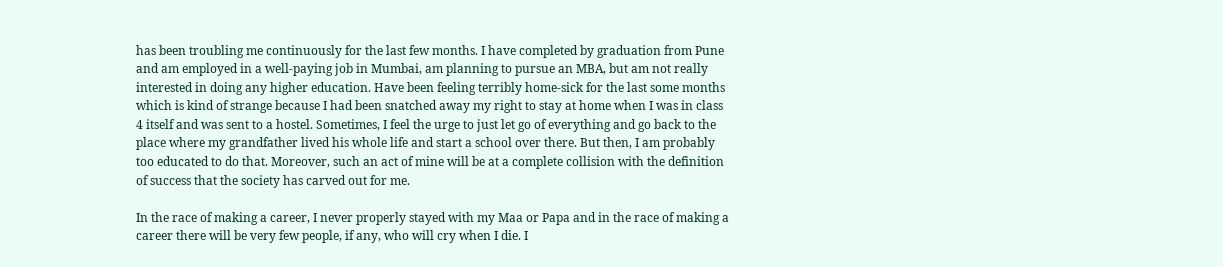has been troubling me continuously for the last few months. I have completed by graduation from Pune and am employed in a well-paying job in Mumbai, am planning to pursue an MBA, but am not really interested in doing any higher education. Have been feeling terribly home-sick for the last some months which is kind of strange because I had been snatched away my right to stay at home when I was in class 4 itself and was sent to a hostel. Sometimes, I feel the urge to just let go of everything and go back to the place where my grandfather lived his whole life and start a school over there. But then, I am probably too educated to do that. Moreover, such an act of mine will be at a complete collision with the definition of success that the society has carved out for me.

In the race of making a career, I never properly stayed with my Maa or Papa and in the race of making a career there will be very few people, if any, who will cry when I die. I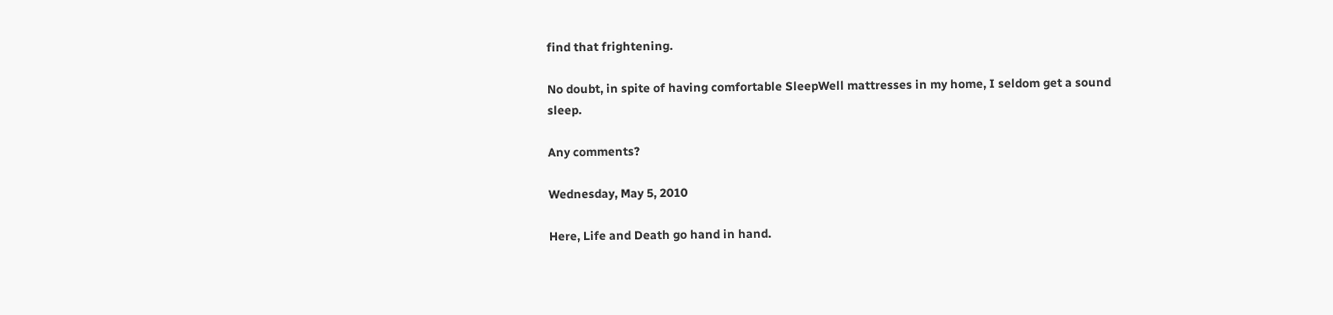find that frightening.

No doubt, in spite of having comfortable SleepWell mattresses in my home, I seldom get a sound sleep.

Any comments?

Wednesday, May 5, 2010

Here, Life and Death go hand in hand.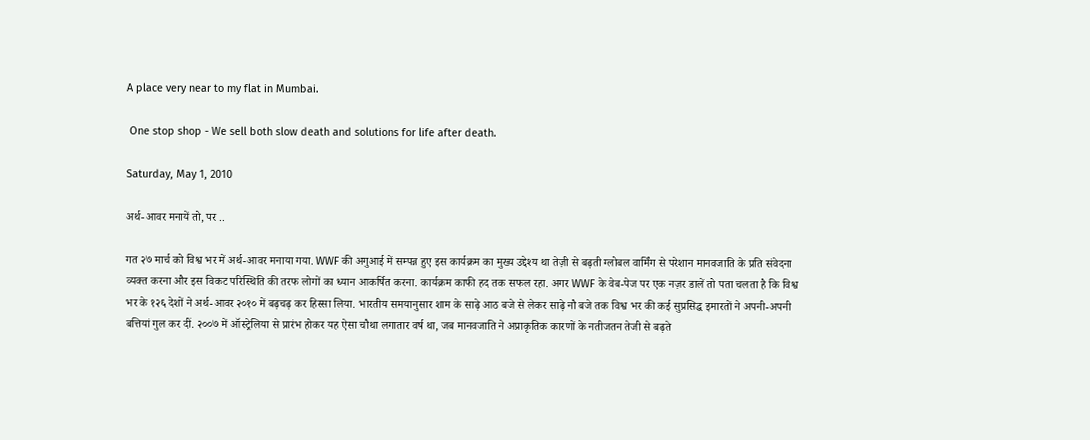A place very near to my flat in Mumbai.

 One stop shop - We sell both slow death and solutions for life after death.

Saturday, May 1, 2010

अर्थ-आवर मनायें तो, पर ..

गत २७ मार्च को विश्व भर में अर्थ-आवर मनाया गया. WWF की अगुआई में सम्पन्न हुए इस कार्यक्रम का मुख्य उद्देश्य था तेज़ी से बढ़ती ग्लोबल वार्मिंग से परेशान मानवजाति के प्रति संवेदना व्यक्त करना और इस विकट परिस्थिति की तरफ लोगों का ध्यान आकर्षित करना. कार्यक्रम काफी हद तक सफल रहा. अगर WWF के वेब-पेज पर एक नज़र डालें तो पता चलता है कि विश्व भर के १२६ देशों ने अर्थ-आवर २०१० में बढ़चढ़ कर हिस्सा लिया. भारतीय समयानुसार शाम के साढ़े आठ बजे से लेकर साढ़े नौ बजे तक विश्व भर की कई सुप्रसिद्ध इमारतों ने अपनी-अपनी बत्तियां गुल कर दीं. २००७ में ऑस्ट्रेलिया से प्रारंभ होकर यह ऐसा चौथा लगातार वर्ष था, जब मानवजाति ने अप्राकृतिक कारणों के नतीजतन तेजी से बढ़ते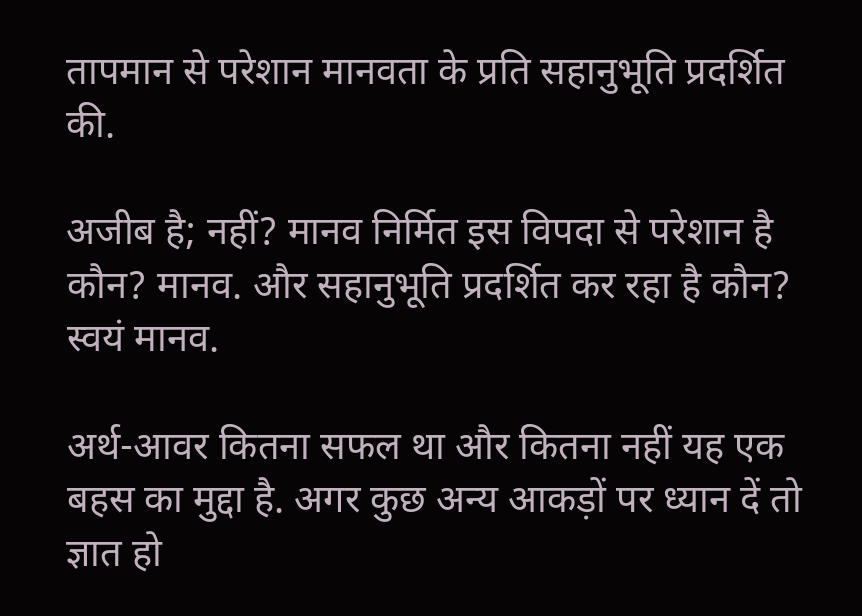तापमान से परेशान मानवता के प्रति सहानुभूति प्रदर्शित की.

अजीब है; नहीं? मानव निर्मित इस विपदा से परेशान है कौन? मानव. और सहानुभूति प्रदर्शित कर रहा है कौन? स्वयं मानव.

अर्थ-आवर कितना सफल था और कितना नहीं यह एक बहस का मुद्दा है. अगर कुछ अन्य आकड़ों पर ध्यान दें तो ज्ञात हो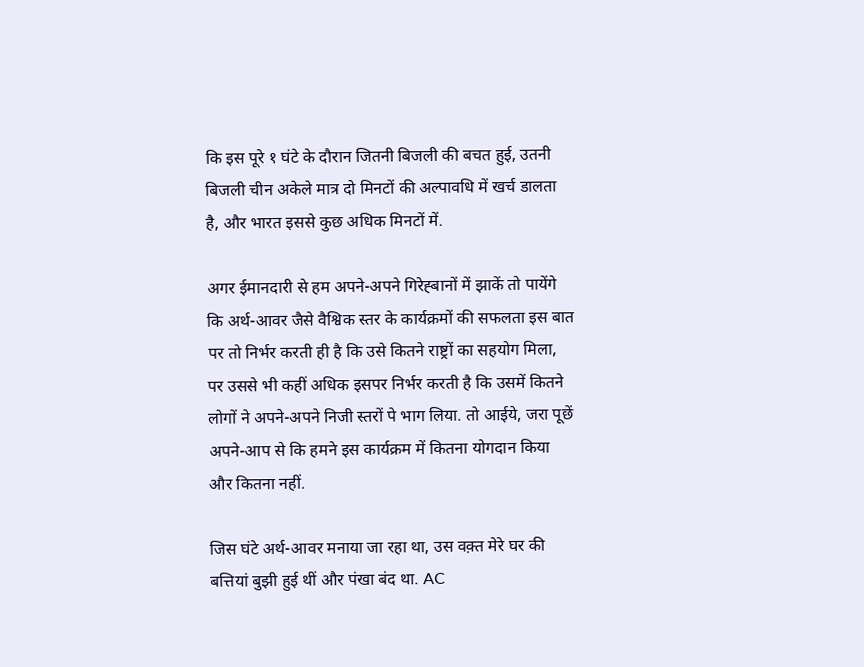कि इस पूरे १ घंटे के दौरान जितनी बिजली की बचत हुई, उतनी बिजली चीन अकेले मात्र दो मिनटों की अल्पावधि में खर्च डालता है, और भारत इससे कुछ अधिक मिनटों में.

अगर ईमानदारी से हम अपने-अपने गिरेह्बानों में झाकें तो पायेंगे कि अर्थ-आवर जैसे वैश्विक स्तर के कार्यक्रमों की सफलता इस बात पर तो निर्भर करती ही है कि उसे कितने राष्ट्रों का सहयोग मिला, पर उससे भी कहीं अधिक इसपर निर्भर करती है कि उसमें कितने लोगों ने अपने-अपने निजी स्तरों पे भाग लिया. तो आईये, जरा पूछें अपने-आप से कि हमने इस कार्यक्रम में कितना योगदान किया और कितना नहीं.

जिस घंटे अर्थ-आवर मनाया जा रहा था, उस वक़्त मेरे घर की बत्तियां बुझी हुई थीं और पंखा बंद था. AC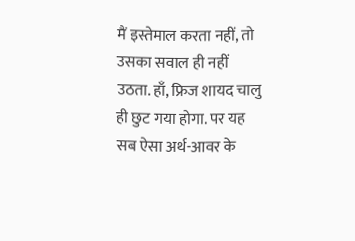मैं इस्तेमाल करता नहीं, तो उसका सवाल ही नहीं उठता. हाँ, फ्रिज शायद चालु ही छुट गया होगा. पर यह सब ऐसा अर्थ-आवर के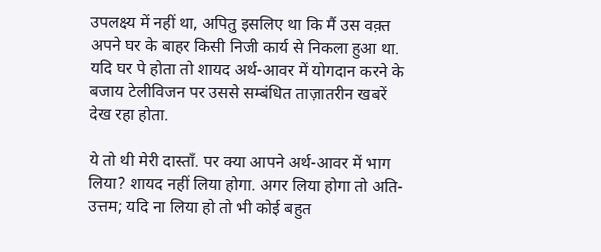उपलक्ष्य में नहीं था, अपितु इसलिए था कि मैं उस वक़्त अपने घर के बाहर किसी निजी कार्य से निकला हुआ था. यदि घर पे होता तो शायद अर्थ-आवर में योगदान करने के बजाय टेलीविजन पर उससे सम्बंधित ताज़ातरीन खबरें देख रहा होता.

ये तो थी मेरी दास्ताँ. पर क्या आपने अर्थ-आवर में भाग लिया? शायद नहीं लिया होगा. अगर लिया होगा तो अति-उत्तम; यदि ना लिया हो तो भी कोई बहुत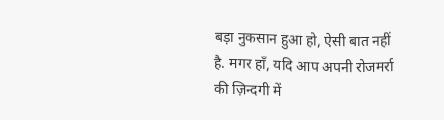बड़ा नुकसान हुआ हो, ऐसी बात नहीं है. मगर हाँ, यदि आप अपनी रोजमर्रा की ज़िन्दगी में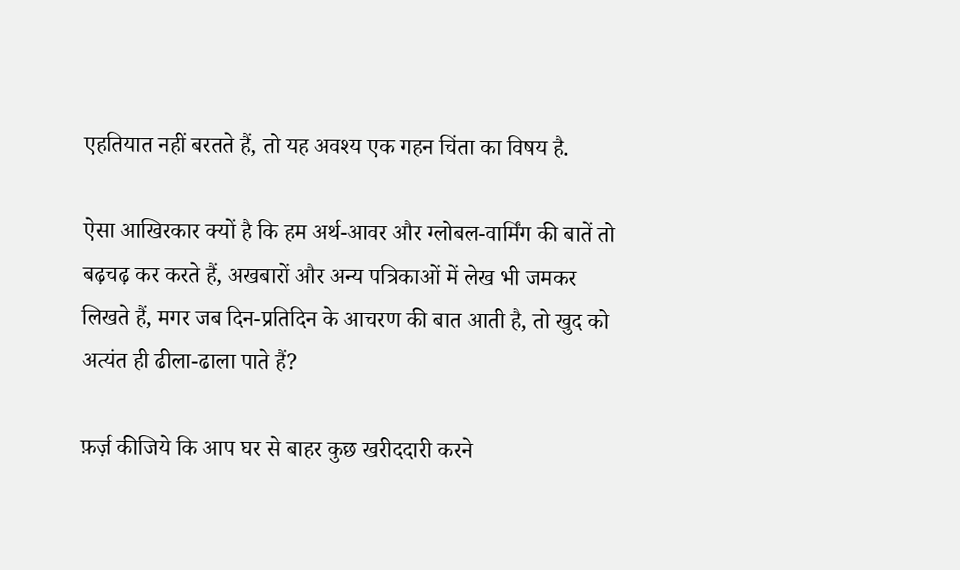एहतियात नहीं बरतते हैं, तो यह अवश्य एक गहन चिंता का विषय है.

ऐसा आखिरकार क्यों है कि हम अर्थ-आवर और ग्लोबल-वार्मिंग की बातें तो बढ़चढ़ कर करते हैं, अखबारों और अन्य पत्रिकाओं में लेख भी जमकर लिखते हैं, मगर जब दिन-प्रतिदिन के आचरण की बात आती है, तो खुद को अत्यंत ही ढीला-ढाला पाते हैं?

फ़र्ज़ कीजिये कि आप घर से बाहर कुछ खरीददारी करने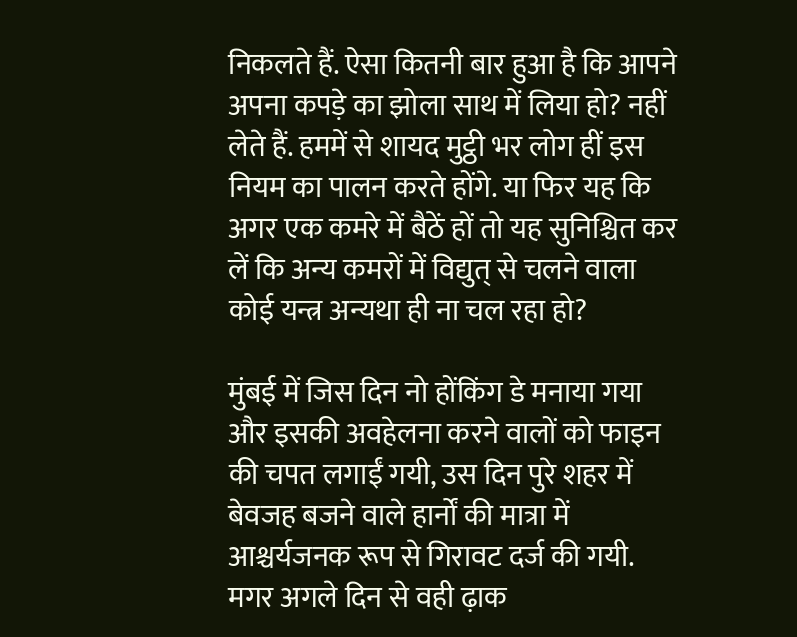निकलते हैं. ऐसा कितनी बार हुआ है कि आपने अपना कपड़े का झोला साथ में लिया हो? नहीं लेते हैं. हममें से शायद मुट्ठी भर लोग हीं इस नियम का पालन करते होंगे. या फिर यह कि अगर एक कमरे में बैठें हों तो यह सुनिश्चित कर लें कि अन्य कमरों में विद्युत् से चलने वाला कोई यन्त्र अन्यथा ही ना चल रहा हो?

मुंबई में जिस दिन नो होंकिंग डे मनाया गया और इसकी अवहेलना करने वालों को फाइन की चपत लगाईं गयी, उस दिन पुरे शहर में बेवजह बजने वाले हार्नों की मात्रा में आश्चर्यजनक रूप से गिरावट दर्ज की गयी. मगर अगले दिन से वही ढ़ाक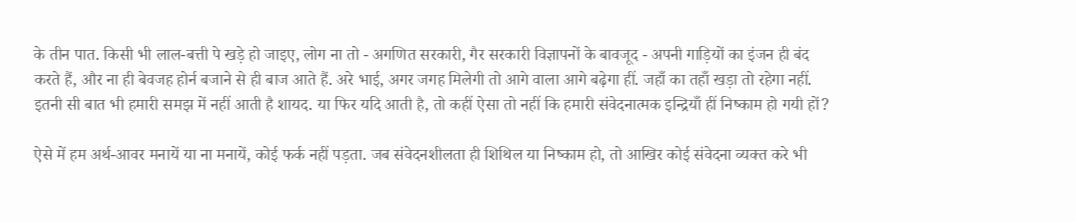के तीन पात. किसी भी लाल-बत्ती पे खड़े हो जाइए, लोग ना तो - अगणित सरकारी, गैर सरकारी विज्ञापनों के बावजूद - अपनी गाड़ियों का इंजन ही बंद करते हैं, और ना ही बेवजह होर्न बजाने से ही बाज आते हैं. अरे भाई, अगर जगह मिलेगी तो आगे वाला आगे बढ़ेगा हीं. जहाँ का तहाँ खड़ा तो रहेगा नहीं. इतनी सी बात भी हमारी समझ में नहीं आती है शायद. या फिर यदि आती है, तो कहीं ऐसा तो नहीं कि हमारी संवेदनात्मक इन्द्रियाँ हीं निष्काम हो गयी हों?

ऐसे में हम अर्थ-आवर मनायें या ना मनायें, कोई फर्क नहीं पड़ता. जब संवेदनशीलता ही शिथिल या निष्काम हो, तो आखिर कोई संवेदना व्यक्त करे भी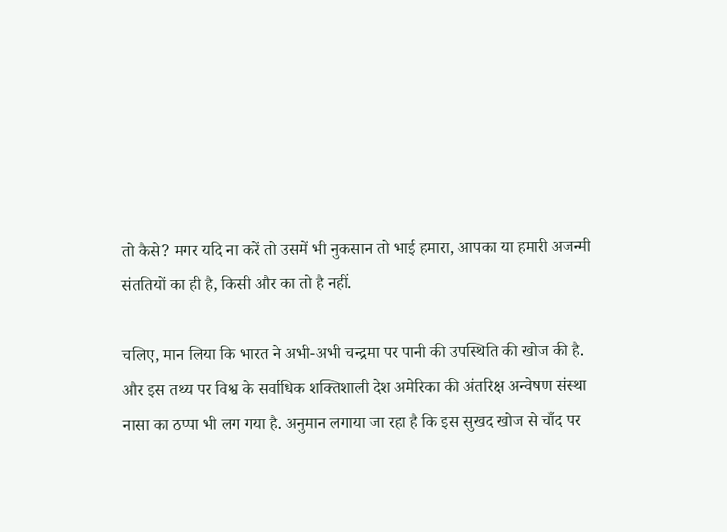तो कैसे? मगर यदि ना करें तो उसमें भी नुकसान तो भाई हमारा, आपका या हमारी अजन्मी संततियों का ही है, किसी और का तो है नहीं.

चलिए, मान लिया कि भारत ने अभी-अभी चन्द्रमा पर पानी की उपस्थिति की खोज की है. और इस तथ्य पर विश्व के सर्वाधिक शक्तिशाली देश अमेरिका की अंतरिक्ष अन्वेषण संस्था नासा का ठप्पा भी लग गया है. अनुमान लगाया जा रहा है कि इस सुखद खोज से चाँद पर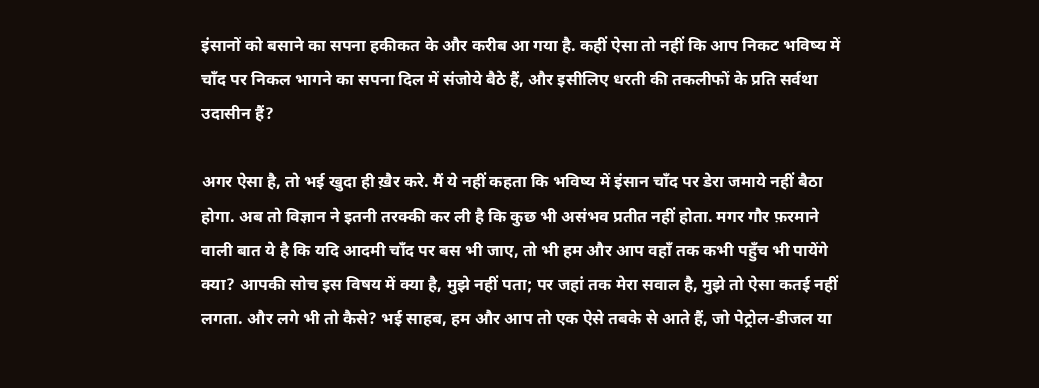इंसानों को बसाने का सपना हकीकत के और करीब आ गया है. कहीं ऐसा तो नहीं कि आप निकट भविष्य में चाँद पर निकल भागने का सपना दिल में संजोये बैठे हैं, और इसीलिए धरती की तकलीफों के प्रति सर्वथा उदासीन हैं?

अगर ऐसा है, तो भई खुदा ही ख़ैर करे. मैं ये नहीं कहता कि भविष्य में इंसान चाँद पर डेरा जमाये नहीं बैठा होगा. अब तो विज्ञान ने इतनी तरक्की कर ली है कि कुछ भी असंभव प्रतीत नहीं होता. मगर गौर फ़रमाने वाली बात ये है कि यदि आदमी चाँद पर बस भी जाए, तो भी हम और आप वहाँ तक कभी पहुँच भी पायेंगे क्या? आपकी सोच इस विषय में क्या है, मुझे नहीं पता; पर जहां तक मेरा सवाल है, मुझे तो ऐसा कतई नहीं लगता. और लगे भी तो कैसे? भई साहब, हम और आप तो एक ऐसे तबके से आते हैं, जो पेट्रोल-डीजल या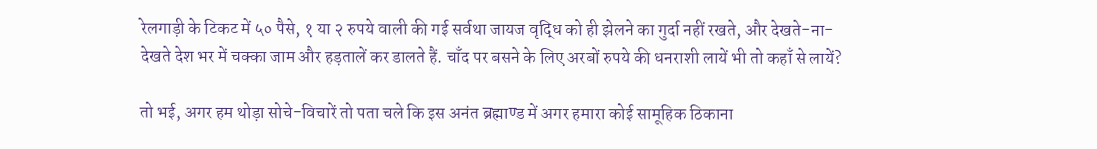रेलगाड़ी के टिकट में ५० पैसे, १ या २ रुपये वाली की गई सर्वथा जायज वृद्धि को ही झेलने का गुर्दा नहीं रखते, और देखते-ना-देखते देश भर में चक्का जाम और हड़तालें कर डालते हैं. चाँद पर बसने के लिए अरबों रुपये की धनराशी लायें भी तो कहाँ से लायें?

तो भई, अगर हम थोड़ा सोचे-विचारें तो पता चले कि इस अनंत ब्रह्माण्ड में अगर हमारा कोई सामूहिक ठिकाना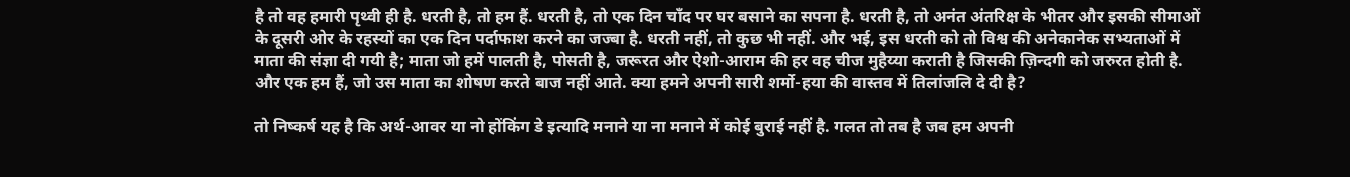है तो वह हमारी पृथ्वी ही है. धरती है, तो हम हैं. धरती है, तो एक दिन चाँद पर घर बसाने का सपना है. धरती है, तो अनंत अंतरिक्ष के भीतर और इसकी सीमाओं के दूसरी ओर के रहस्यों का एक दिन पर्दाफाश करने का जज्बा है. धरती नहीं, तो कुछ भी नहीं. और भई, इस धरती को तो विश्व की अनेकानेक सभ्यताओं में माता की संज्ञा दी गयी है; माता जो हमें पालती है, पोसती है, जरूरत और ऐशो-आराम की हर वह चीज मुहैय्या कराती है जिसकी ज़िन्दगी को जरुरत होती है. और एक हम हैं, जो उस माता का शोषण करते बाज नहीं आते. क्या हमने अपनी सारी शर्मो-हया की वास्तव में तिलांजलि दे दी है?

तो निष्कर्ष यह है कि अर्थ-आवर या नो होंकिंग डे इत्यादि मनाने या ना मनाने में कोई बुराई नहीं है. गलत तो तब है जब हम अपनी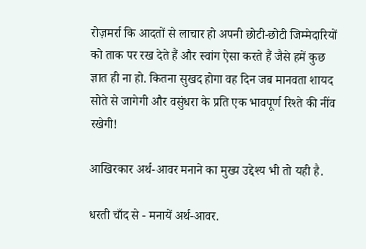रोज़मर्रा कि आदतों से लाचार हो अपनी छोटी-छोटी जिम्मेदारियों को ताक पर रख देते हैं और स्वांग ऐसा करते हैं जैसे हमें कुछ ज्ञात ही ना हो. कितना सुखद होगा वह दिन जब मानवता शायद सोते से जागेगी और वसुंधरा के प्रति एक भावपूर्ण रिश्ते की नींव रखेगी!

आखिरकार अर्थ-आवर मनाने का मुख्य उद्देश्य भी तो यही है.

धरती चाँद से - मनायें अर्थ-आवर.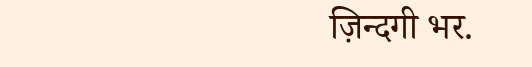ज़िन्दगी भर.